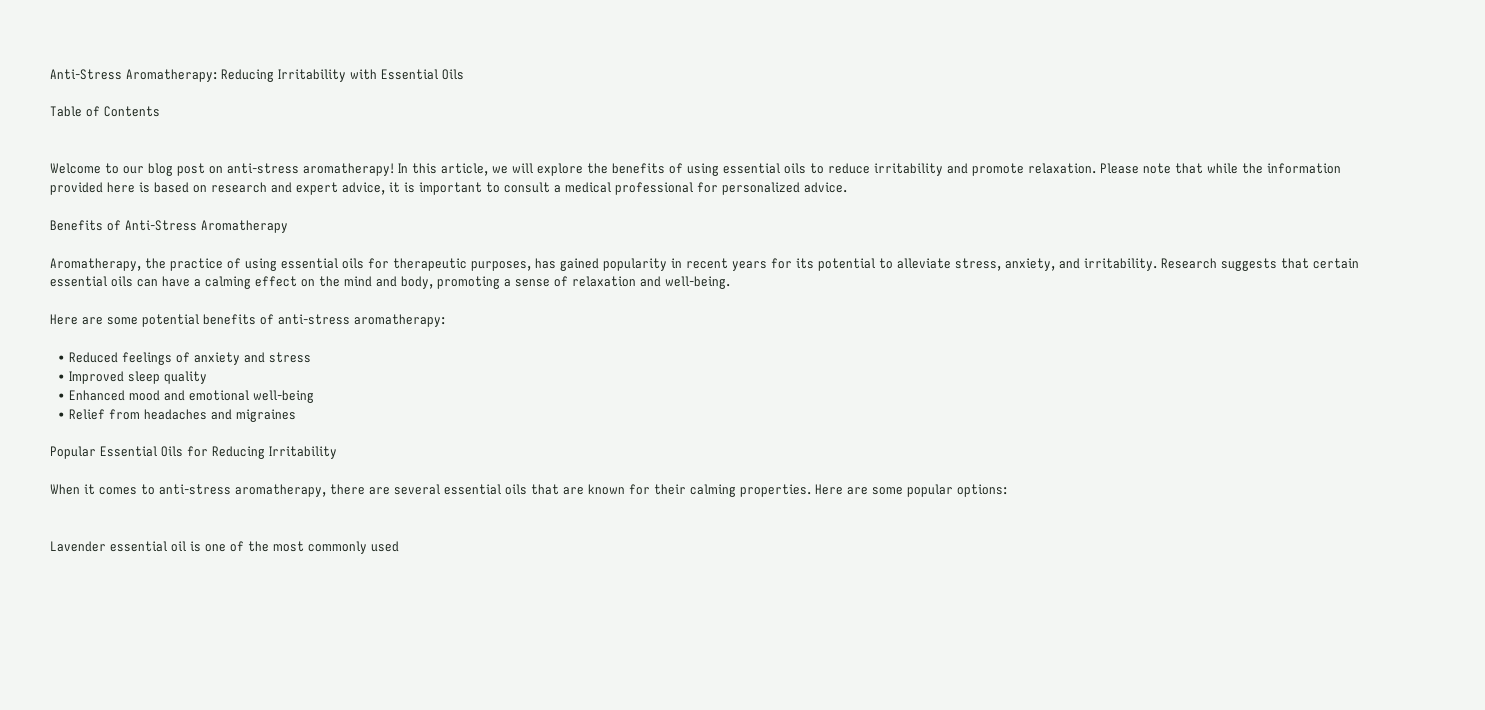Anti-Stress Aromatherapy: Reducing Irritability with Essential Oils

Table of Contents


Welcome to our blog post on anti-stress aromatherapy! In this article, we will explore the benefits of using essential oils to reduce irritability and promote relaxation. Please note that while the information provided here is based on research and expert advice, it is important to consult a medical professional for personalized advice.

Benefits of Anti-Stress Aromatherapy

Aromatherapy, the practice of using essential oils for therapeutic purposes, has gained popularity in recent years for its potential to alleviate stress, anxiety, and irritability. Research suggests that certain essential oils can have a calming effect on the mind and body, promoting a sense of relaxation and well-being.

Here are some potential benefits of anti-stress aromatherapy:

  • Reduced feelings of anxiety and stress
  • Improved sleep quality
  • Enhanced mood and emotional well-being
  • Relief from headaches and migraines

Popular Essential Oils for Reducing Irritability

When it comes to anti-stress aromatherapy, there are several essential oils that are known for their calming properties. Here are some popular options:


Lavender essential oil is one of the most commonly used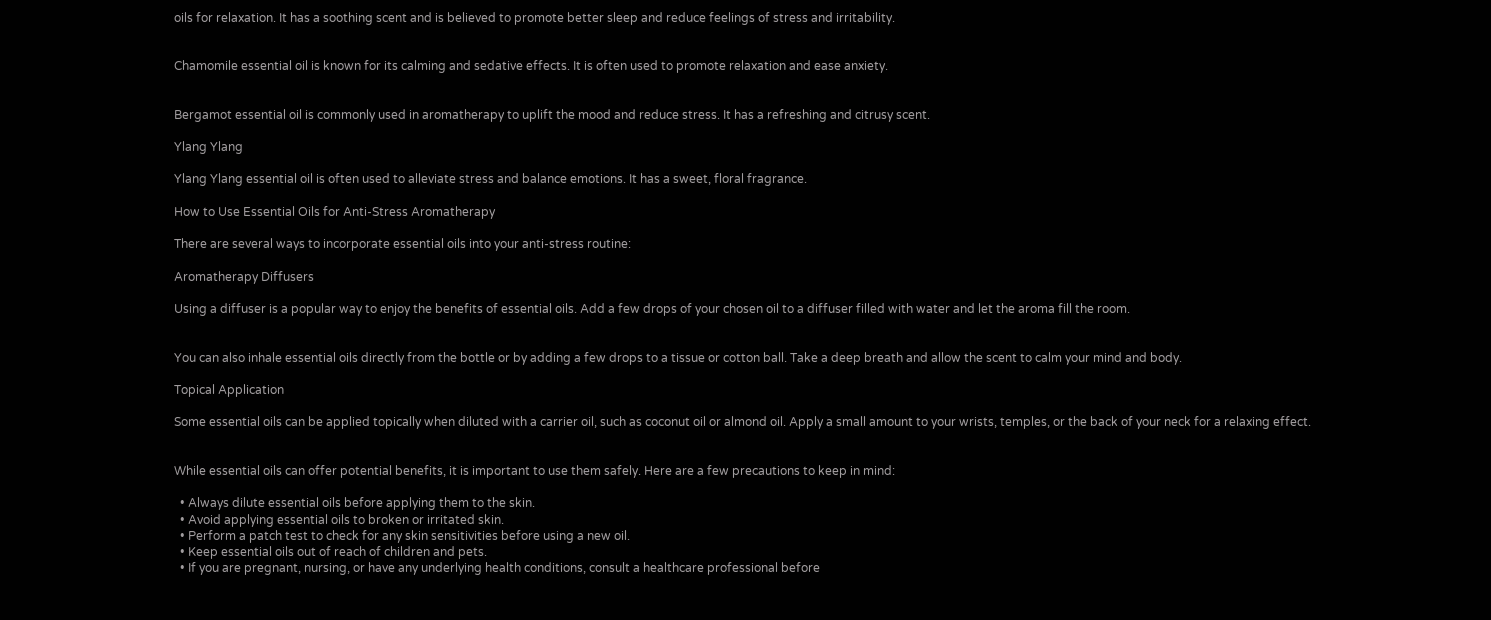oils for relaxation. It has a soothing scent and is believed to promote better sleep and reduce feelings of stress and irritability.


Chamomile essential oil is known for its calming and sedative effects. It is often used to promote relaxation and ease anxiety.


Bergamot essential oil is commonly used in aromatherapy to uplift the mood and reduce stress. It has a refreshing and citrusy scent.

Ylang Ylang

Ylang Ylang essential oil is often used to alleviate stress and balance emotions. It has a sweet, floral fragrance.

How to Use Essential Oils for Anti-Stress Aromatherapy

There are several ways to incorporate essential oils into your anti-stress routine:

Aromatherapy Diffusers

Using a diffuser is a popular way to enjoy the benefits of essential oils. Add a few drops of your chosen oil to a diffuser filled with water and let the aroma fill the room.


You can also inhale essential oils directly from the bottle or by adding a few drops to a tissue or cotton ball. Take a deep breath and allow the scent to calm your mind and body.

Topical Application

Some essential oils can be applied topically when diluted with a carrier oil, such as coconut oil or almond oil. Apply a small amount to your wrists, temples, or the back of your neck for a relaxing effect.


While essential oils can offer potential benefits, it is important to use them safely. Here are a few precautions to keep in mind:

  • Always dilute essential oils before applying them to the skin.
  • Avoid applying essential oils to broken or irritated skin.
  • Perform a patch test to check for any skin sensitivities before using a new oil.
  • Keep essential oils out of reach of children and pets.
  • If you are pregnant, nursing, or have any underlying health conditions, consult a healthcare professional before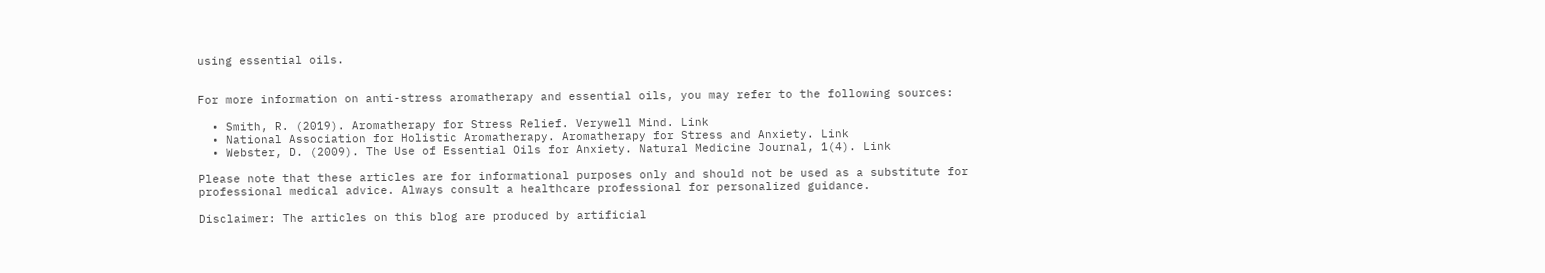using essential oils.


For more information on anti-stress aromatherapy and essential oils, you may refer to the following sources:

  • Smith, R. (2019). Aromatherapy for Stress Relief. Verywell Mind. Link
  • National Association for Holistic Aromatherapy. Aromatherapy for Stress and Anxiety. Link
  • Webster, D. (2009). The Use of Essential Oils for Anxiety. Natural Medicine Journal, 1(4). Link

Please note that these articles are for informational purposes only and should not be used as a substitute for professional medical advice. Always consult a healthcare professional for personalized guidance.

Disclaimer: The articles on this blog are produced by artificial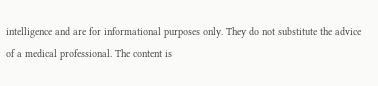intelligence and are for informational purposes only. They do not substitute the advice of a medical professional. The content is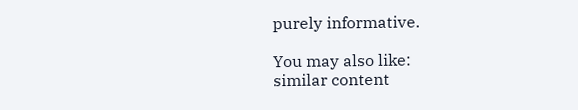purely informative.

You may also like:
similar content